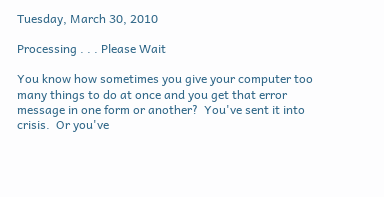Tuesday, March 30, 2010

Processing . . . Please Wait

You know how sometimes you give your computer too many things to do at once and you get that error message in one form or another?  You've sent it into crisis.  Or you've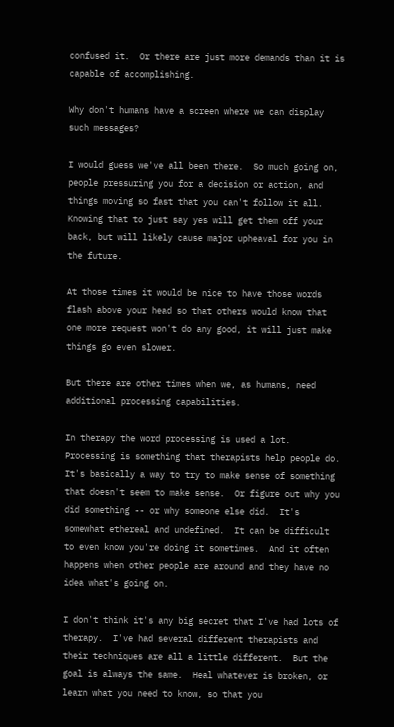confused it.  Or there are just more demands than it is capable of accomplishing.

Why don't humans have a screen where we can display such messages?

I would guess we've all been there.  So much going on, people pressuring you for a decision or action, and things moving so fast that you can't follow it all.  Knowing that to just say yes will get them off your back, but will likely cause major upheaval for you in the future.

At those times it would be nice to have those words flash above your head so that others would know that one more request won't do any good, it will just make things go even slower.

But there are other times when we, as humans, need additional processing capabilities.

In therapy the word processing is used a lot.  Processing is something that therapists help people do.  It's basically a way to try to make sense of something that doesn't seem to make sense.  Or figure out why you did something -- or why someone else did.  It's somewhat ethereal and undefined.  It can be difficult to even know you're doing it sometimes.  And it often happens when other people are around and they have no idea what's going on.

I don't think it's any big secret that I've had lots of therapy.  I've had several different therapists and their techniques are all a little different.  But the goal is always the same.  Heal whatever is broken, or learn what you need to know, so that you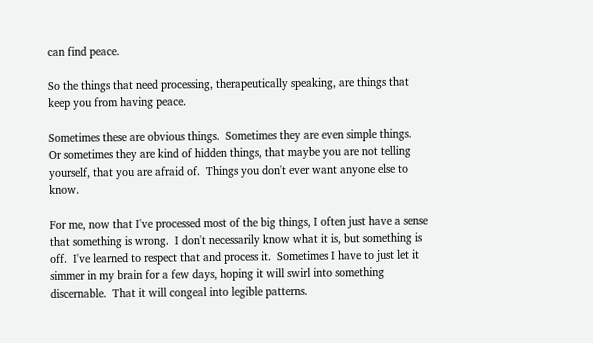can find peace.

So the things that need processing, therapeutically speaking, are things that keep you from having peace.

Sometimes these are obvious things.  Sometimes they are even simple things.  Or sometimes they are kind of hidden things, that maybe you are not telling yourself, that you are afraid of.  Things you don't ever want anyone else to know.

For me, now that I've processed most of the big things, I often just have a sense that something is wrong.  I don't necessarily know what it is, but something is off.  I've learned to respect that and process it.  Sometimes I have to just let it simmer in my brain for a few days, hoping it will swirl into something discernable.  That it will congeal into legible patterns.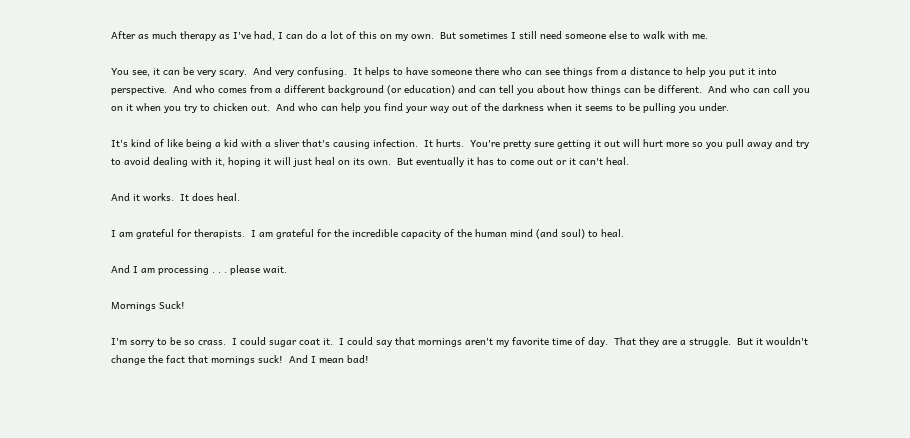After as much therapy as I've had, I can do a lot of this on my own.  But sometimes I still need someone else to walk with me.

You see, it can be very scary.  And very confusing.  It helps to have someone there who can see things from a distance to help you put it into perspective.  And who comes from a different background (or education) and can tell you about how things can be different.  And who can call you on it when you try to chicken out.  And who can help you find your way out of the darkness when it seems to be pulling you under.

It's kind of like being a kid with a sliver that's causing infection.  It hurts.  You're pretty sure getting it out will hurt more so you pull away and try to avoid dealing with it, hoping it will just heal on its own.  But eventually it has to come out or it can't heal.

And it works.  It does heal.

I am grateful for therapists.  I am grateful for the incredible capacity of the human mind (and soul) to heal.

And I am processing . . . please wait.

Mornings Suck!

I'm sorry to be so crass.  I could sugar coat it.  I could say that mornings aren't my favorite time of day.  That they are a struggle.  But it wouldn't change the fact that mornings suck!  And I mean bad!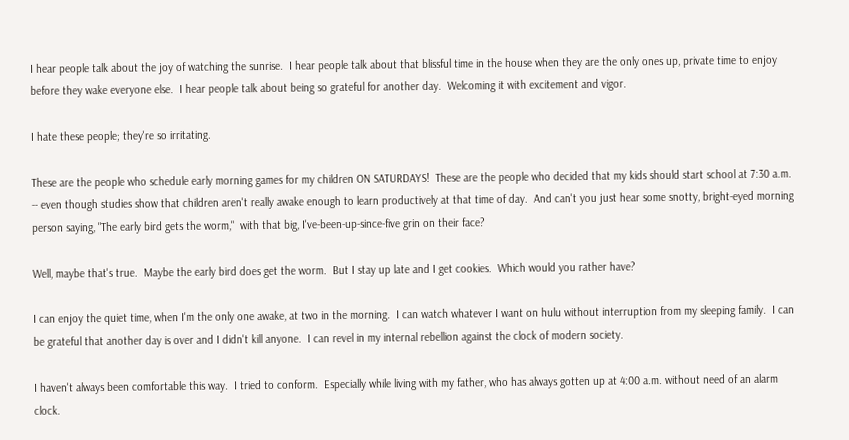I hear people talk about the joy of watching the sunrise.  I hear people talk about that blissful time in the house when they are the only ones up, private time to enjoy before they wake everyone else.  I hear people talk about being so grateful for another day.  Welcoming it with excitement and vigor.

I hate these people; they're so irritating.

These are the people who schedule early morning games for my children ON SATURDAYS!  These are the people who decided that my kids should start school at 7:30 a.m. -- even though studies show that children aren't really awake enough to learn productively at that time of day.  And can't you just hear some snotty, bright-eyed morning person saying, "The early bird gets the worm,"  with that big, I've-been-up-since-five grin on their face?

Well, maybe that's true.  Maybe the early bird does get the worm.  But I stay up late and I get cookies.  Which would you rather have?

I can enjoy the quiet time, when I'm the only one awake, at two in the morning.  I can watch whatever I want on hulu without interruption from my sleeping family.  I can be grateful that another day is over and I didn't kill anyone.  I can revel in my internal rebellion against the clock of modern society.

I haven't always been comfortable this way.  I tried to conform.  Especially while living with my father, who has always gotten up at 4:00 a.m. without need of an alarm clock.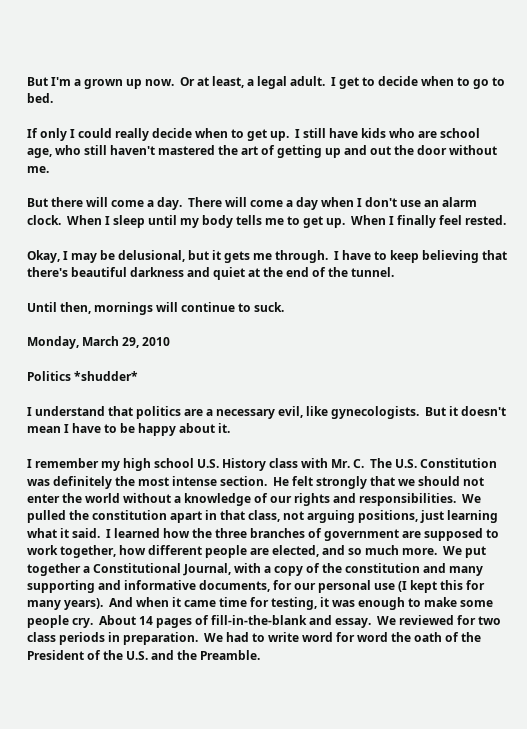But I'm a grown up now.  Or at least, a legal adult.  I get to decide when to go to bed.

If only I could really decide when to get up.  I still have kids who are school age, who still haven't mastered the art of getting up and out the door without me.

But there will come a day.  There will come a day when I don't use an alarm clock.  When I sleep until my body tells me to get up.  When I finally feel rested.

Okay, I may be delusional, but it gets me through.  I have to keep believing that there's beautiful darkness and quiet at the end of the tunnel.

Until then, mornings will continue to suck.

Monday, March 29, 2010

Politics *shudder*

I understand that politics are a necessary evil, like gynecologists.  But it doesn't mean I have to be happy about it.

I remember my high school U.S. History class with Mr. C.  The U.S. Constitution was definitely the most intense section.  He felt strongly that we should not enter the world without a knowledge of our rights and responsibilities.  We pulled the constitution apart in that class, not arguing positions, just learning what it said.  I learned how the three branches of government are supposed to work together, how different people are elected, and so much more.  We put together a Constitutional Journal, with a copy of the constitution and many supporting and informative documents, for our personal use (I kept this for many years).  And when it came time for testing, it was enough to make some people cry.  About 14 pages of fill-in-the-blank and essay.  We reviewed for two class periods in preparation.  We had to write word for word the oath of the President of the U.S. and the Preamble.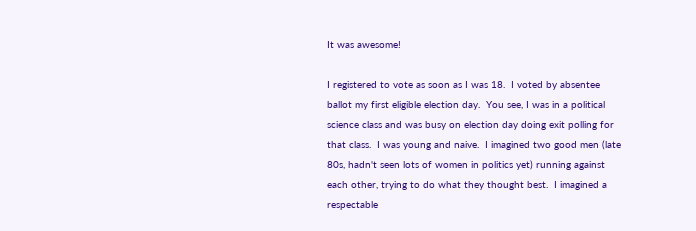It was awesome!

I registered to vote as soon as I was 18.  I voted by absentee ballot my first eligible election day.  You see, I was in a political science class and was busy on election day doing exit polling for that class.  I was young and naive.  I imagined two good men (late 80s, hadn't seen lots of women in politics yet) running against each other, trying to do what they thought best.  I imagined a respectable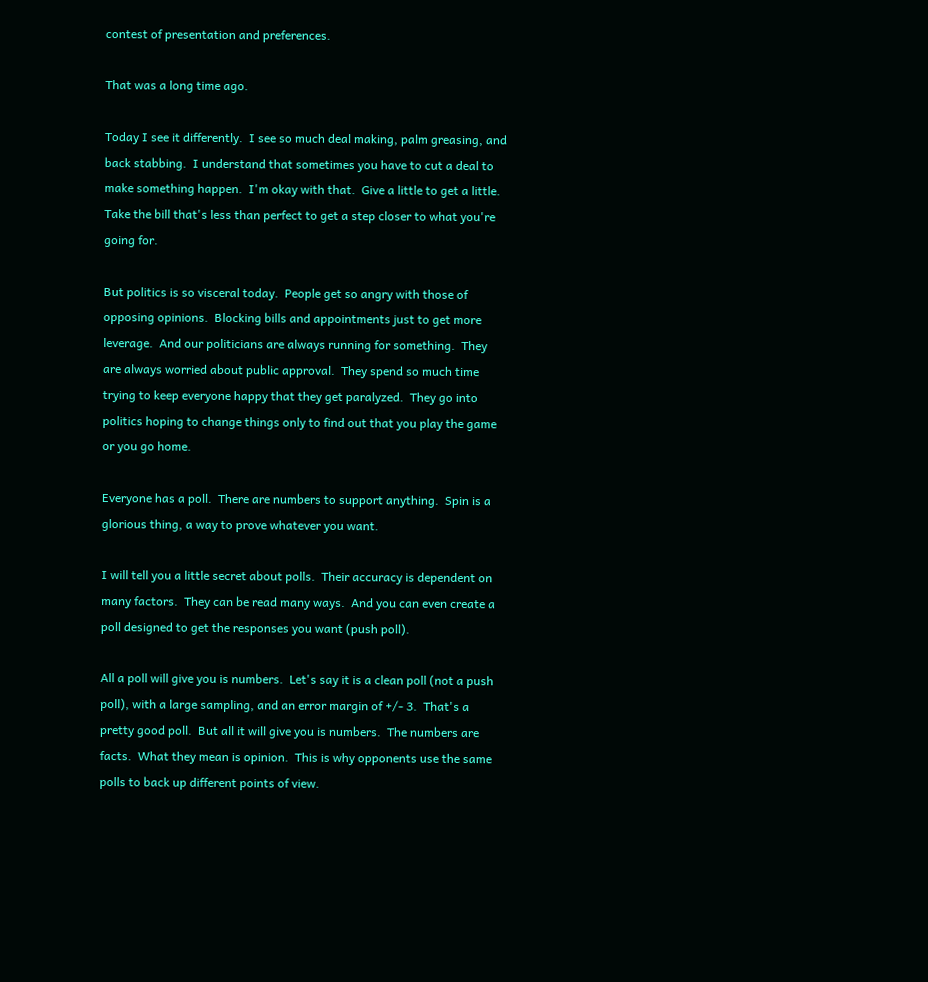contest of presentation and preferences.

That was a long time ago.

Today I see it differently.  I see so much deal making, palm greasing, and back stabbing.  I understand that sometimes you have to cut a deal to make something happen.  I'm okay with that.  Give a little to get a little.  Take the bill that's less than perfect to get a step closer to what you're going for.

But politics is so visceral today.  People get so angry with those of opposing opinions.  Blocking bills and appointments just to get more leverage.  And our politicians are always running for something.  They are always worried about public approval.  They spend so much time trying to keep everyone happy that they get paralyzed.  They go into politics hoping to change things only to find out that you play the game or you go home.

Everyone has a poll.  There are numbers to support anything.  Spin is a glorious thing, a way to prove whatever you want.

I will tell you a little secret about polls.  Their accuracy is dependent on many factors.  They can be read many ways.  And you can even create a poll designed to get the responses you want (push poll).

All a poll will give you is numbers.  Let's say it is a clean poll (not a push poll), with a large sampling, and an error margin of +/- 3.  That's a pretty good poll.  But all it will give you is numbers.  The numbers are facts.  What they mean is opinion.  This is why opponents use the same polls to back up different points of view.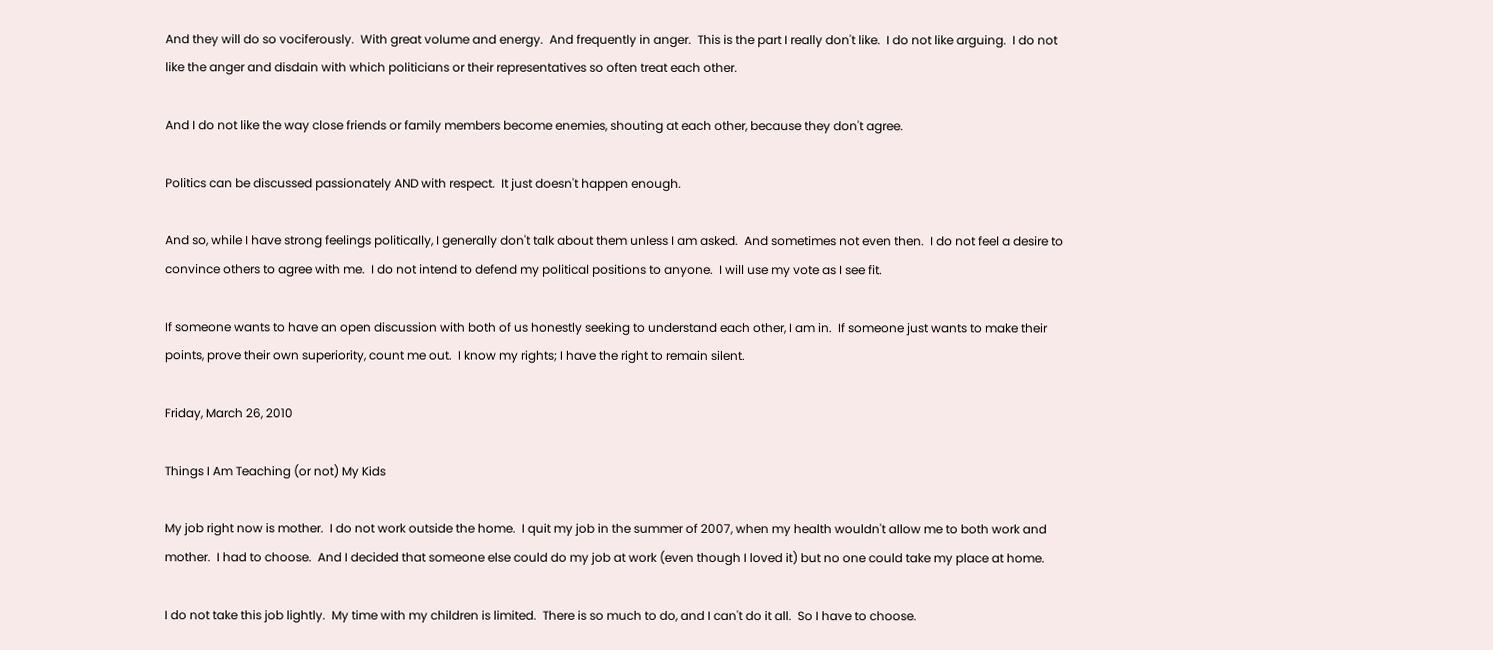And they will do so vociferously.  With great volume and energy.  And frequently in anger.  This is the part I really don't like.  I do not like arguing.  I do not like the anger and disdain with which politicians or their representatives so often treat each other.

And I do not like the way close friends or family members become enemies, shouting at each other, because they don't agree.

Politics can be discussed passionately AND with respect.  It just doesn't happen enough.

And so, while I have strong feelings politically, I generally don't talk about them unless I am asked.  And sometimes not even then.  I do not feel a desire to convince others to agree with me.  I do not intend to defend my political positions to anyone.  I will use my vote as I see fit.

If someone wants to have an open discussion with both of us honestly seeking to understand each other, I am in.  If someone just wants to make their points, prove their own superiority, count me out.  I know my rights; I have the right to remain silent.

Friday, March 26, 2010

Things I Am Teaching (or not) My Kids

My job right now is mother.  I do not work outside the home.  I quit my job in the summer of 2007, when my health wouldn't allow me to both work and mother.  I had to choose.  And I decided that someone else could do my job at work (even though I loved it) but no one could take my place at home.

I do not take this job lightly.  My time with my children is limited.  There is so much to do, and I can't do it all.  So I have to choose.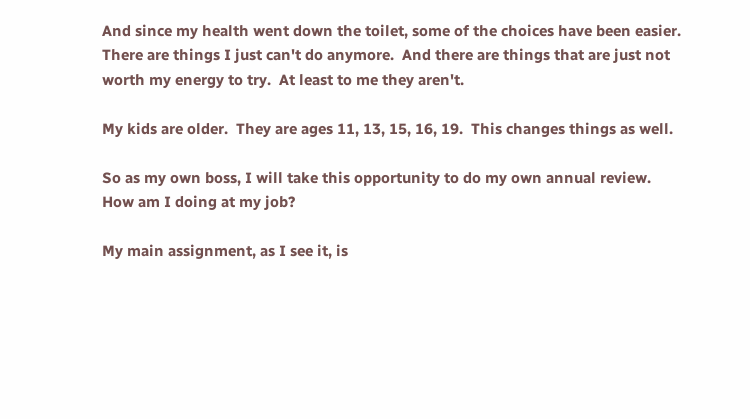And since my health went down the toilet, some of the choices have been easier.  There are things I just can't do anymore.  And there are things that are just not worth my energy to try.  At least to me they aren't.

My kids are older.  They are ages 11, 13, 15, 16, 19.  This changes things as well.

So as my own boss, I will take this opportunity to do my own annual review.  How am I doing at my job?

My main assignment, as I see it, is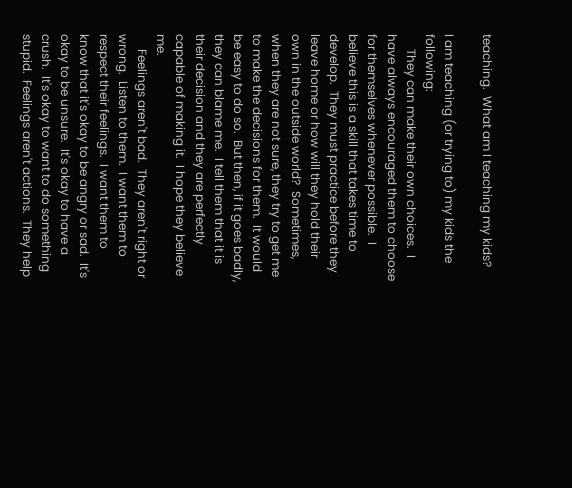teaching.  What am I teaching my kids?

I am teaching (or trying to) my kids the following:
     They can make their own choices.  I have always encouraged them to choose for themselves whenever possible.  I believe this is a skill that takes time to develop.  They must practice before they leave home or how will they hold their own in the outside world?  Sometimes, when they are not sure, they try to get me to make the decisions for them.  It would be easy to do so.  But then, if it goes badly, they can blame me.  I tell them that it is their decision and they are perfectly capable of making it.  I hope they believe me.
     Feelings aren't bad.  They aren't right or wrong.  Listen to them.  I want them to respect their feelings.  I want them to know that it's okay to be angry or sad.  It's okay to be unsure.  It's okay to have a crush.  It's okay to want to do something stupid.  Feelings aren't actions.  They help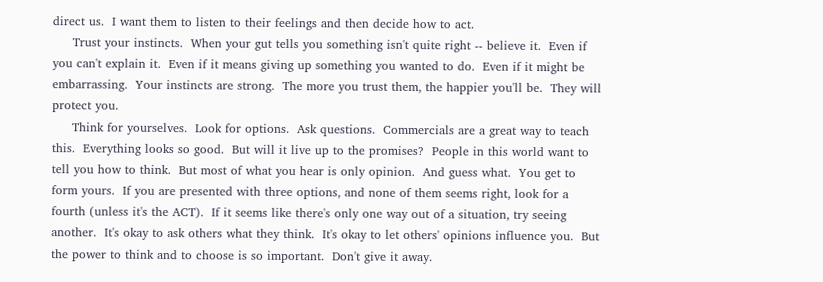direct us.  I want them to listen to their feelings and then decide how to act.
     Trust your instincts.  When your gut tells you something isn't quite right -- believe it.  Even if you can't explain it.  Even if it means giving up something you wanted to do.  Even if it might be embarrassing.  Your instincts are strong.  The more you trust them, the happier you'll be.  They will protect you.
     Think for yourselves.  Look for options.  Ask questions.  Commercials are a great way to teach this.  Everything looks so good.  But will it live up to the promises?  People in this world want to tell you how to think.  But most of what you hear is only opinion.  And guess what.  You get to form yours.  If you are presented with three options, and none of them seems right, look for a fourth (unless it's the ACT).  If it seems like there's only one way out of a situation, try seeing another.  It's okay to ask others what they think.  It's okay to let others' opinions influence you.  But the power to think and to choose is so important.  Don't give it away.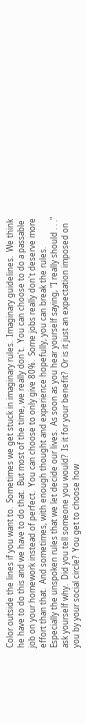Color outside the lines if you want to.  Sometimes we get stuck in imaginary rules.  Imaginary guidelines.  We think he have to do this and we have to do that.  But most of the time, we really don't.  You can choose to do a passable job on your homework instead of perfect.  You can choose to only give 80%.  Some jobs really don't deserve more effort than that.  And sometimes, with enough thought and experience hopefully, you can break the rules.  Especially the unspoken rules that we let decide our lives.  As soon as you hear yourself saying, "I really should . . ." ask yourself why.  Did you tell someone you would?  Is it for your benefit?  Or is it just an expectation imposed on you by your social circle?  You get to choose how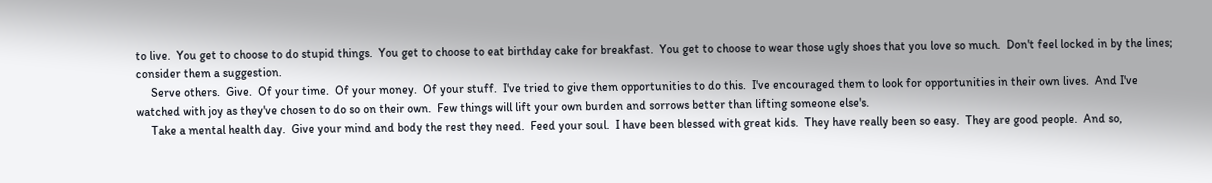to live.  You get to choose to do stupid things.  You get to choose to eat birthday cake for breakfast.  You get to choose to wear those ugly shoes that you love so much.  Don't feel locked in by the lines; consider them a suggestion.
     Serve others.  Give.  Of your time.  Of your money.  Of your stuff.  I've tried to give them opportunities to do this.  I've encouraged them to look for opportunities in their own lives.  And I've watched with joy as they've chosen to do so on their own.  Few things will lift your own burden and sorrows better than lifting someone else's.
     Take a mental health day.  Give your mind and body the rest they need.  Feed your soul.  I have been blessed with great kids.  They have really been so easy.  They are good people.  And so,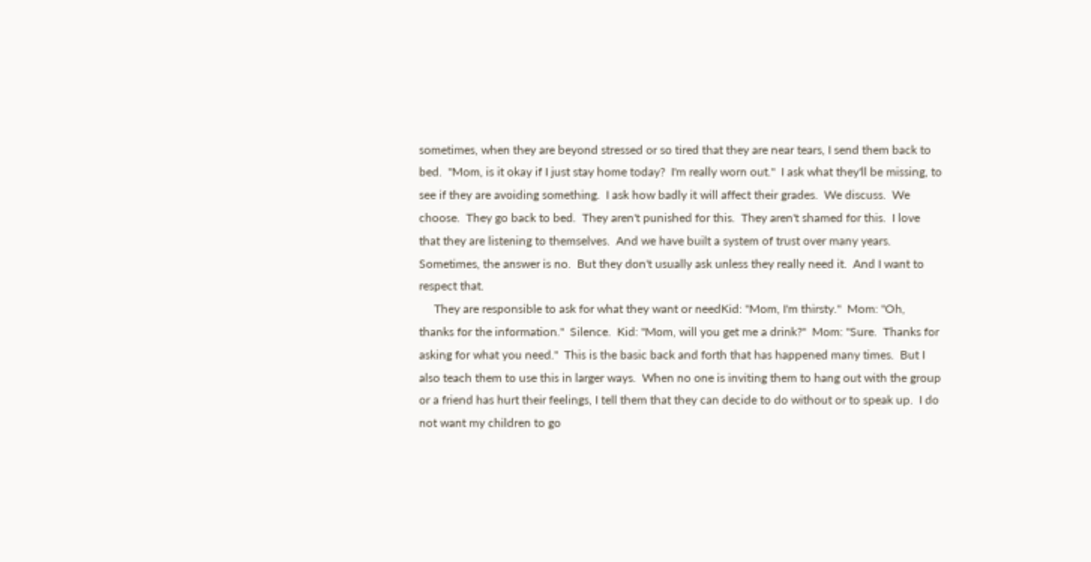sometimes, when they are beyond stressed or so tired that they are near tears, I send them back to bed.  "Mom, is it okay if I just stay home today?  I'm really worn out."  I ask what they'll be missing, to see if they are avoiding something.  I ask how badly it will affect their grades.  We discuss.  We choose.  They go back to bed.  They aren't punished for this.  They aren't shamed for this.  I love that they are listening to themselves.  And we have built a system of trust over many years.  Sometimes, the answer is no.  But they don't usually ask unless they really need it.  And I want to respect that.
     They are responsible to ask for what they want or needKid: "Mom, I'm thirsty."  Mom: "Oh, thanks for the information."  Silence.  Kid: "Mom, will you get me a drink?"  Mom: "Sure.  Thanks for asking for what you need."  This is the basic back and forth that has happened many times.  But I also teach them to use this in larger ways.  When no one is inviting them to hang out with the group or a friend has hurt their feelings, I tell them that they can decide to do without or to speak up.  I do not want my children to go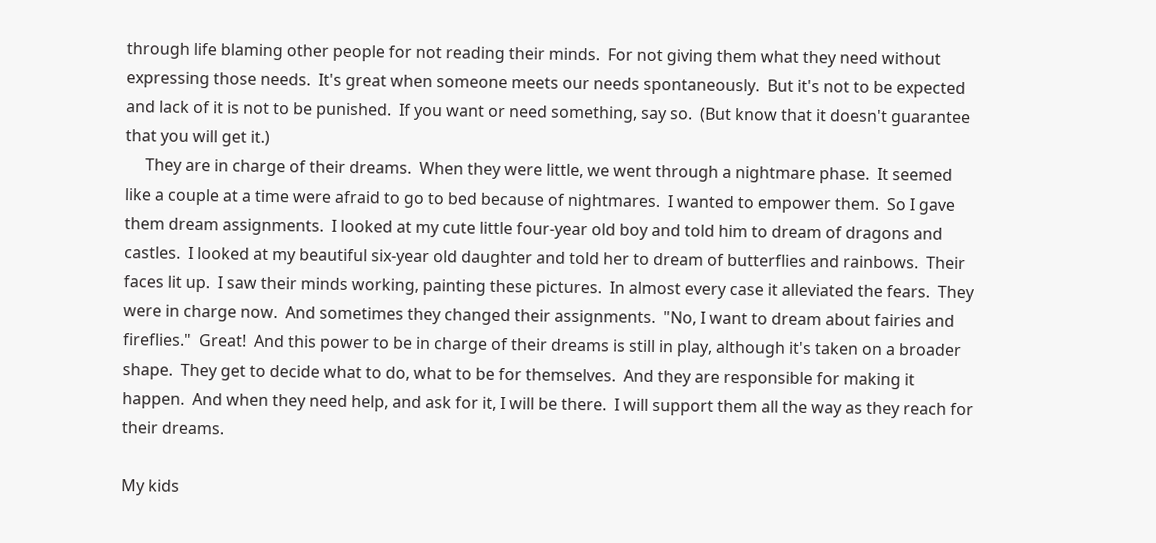through life blaming other people for not reading their minds.  For not giving them what they need without expressing those needs.  It's great when someone meets our needs spontaneously.  But it's not to be expected and lack of it is not to be punished.  If you want or need something, say so.  (But know that it doesn't guarantee that you will get it.)
     They are in charge of their dreams.  When they were little, we went through a nightmare phase.  It seemed like a couple at a time were afraid to go to bed because of nightmares.  I wanted to empower them.  So I gave them dream assignments.  I looked at my cute little four-year old boy and told him to dream of dragons and castles.  I looked at my beautiful six-year old daughter and told her to dream of butterflies and rainbows.  Their faces lit up.  I saw their minds working, painting these pictures.  In almost every case it alleviated the fears.  They were in charge now.  And sometimes they changed their assignments.  "No, I want to dream about fairies and fireflies."  Great!  And this power to be in charge of their dreams is still in play, although it's taken on a broader shape.  They get to decide what to do, what to be for themselves.  And they are responsible for making it happen.  And when they need help, and ask for it, I will be there.  I will support them all the way as they reach for their dreams.

My kids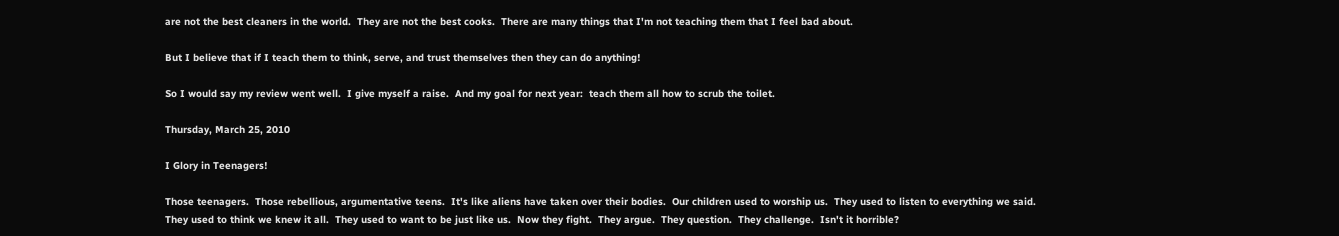are not the best cleaners in the world.  They are not the best cooks.  There are many things that I'm not teaching them that I feel bad about.

But I believe that if I teach them to think, serve, and trust themselves then they can do anything!

So I would say my review went well.  I give myself a raise.  And my goal for next year:  teach them all how to scrub the toilet.

Thursday, March 25, 2010

I Glory in Teenagers!

Those teenagers.  Those rebellious, argumentative teens.  It's like aliens have taken over their bodies.  Our children used to worship us.  They used to listen to everything we said.  They used to think we knew it all.  They used to want to be just like us.  Now they fight.  They argue.  They question.  They challenge.  Isn't it horrible?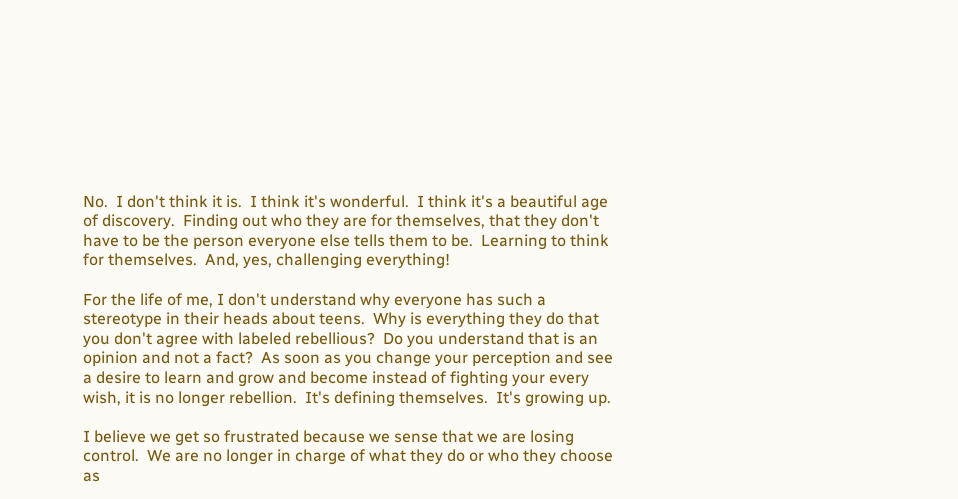No.  I don't think it is.  I think it's wonderful.  I think it's a beautiful age of discovery.  Finding out who they are for themselves, that they don't have to be the person everyone else tells them to be.  Learning to think for themselves.  And, yes, challenging everything!

For the life of me, I don't understand why everyone has such a stereotype in their heads about teens.  Why is everything they do that you don't agree with labeled rebellious?  Do you understand that is an opinion and not a fact?  As soon as you change your perception and see a desire to learn and grow and become instead of fighting your every wish, it is no longer rebellion.  It's defining themselves.  It's growing up.

I believe we get so frustrated because we sense that we are losing control.  We are no longer in charge of what they do or who they choose as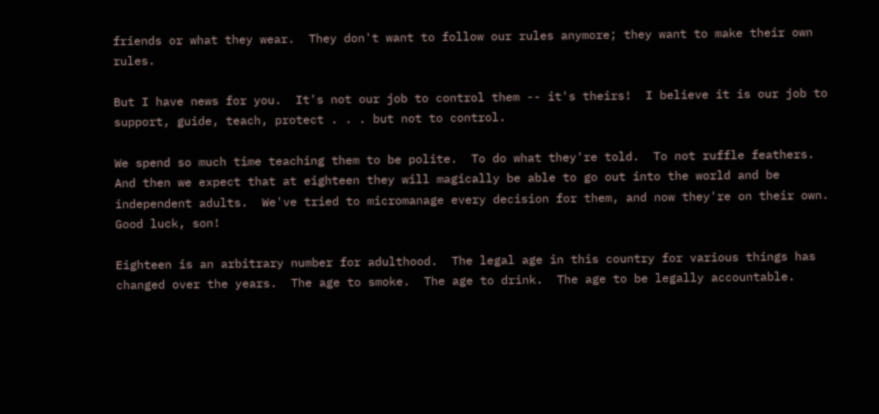friends or what they wear.  They don't want to follow our rules anymore; they want to make their own rules.

But I have news for you.  It's not our job to control them -- it's theirs!  I believe it is our job to support, guide, teach, protect . . . but not to control.

We spend so much time teaching them to be polite.  To do what they're told.  To not ruffle feathers.  And then we expect that at eighteen they will magically be able to go out into the world and be independent adults.  We've tried to micromanage every decision for them, and now they're on their own.  Good luck, son!

Eighteen is an arbitrary number for adulthood.  The legal age in this country for various things has changed over the years.  The age to smoke.  The age to drink.  The age to be legally accountable.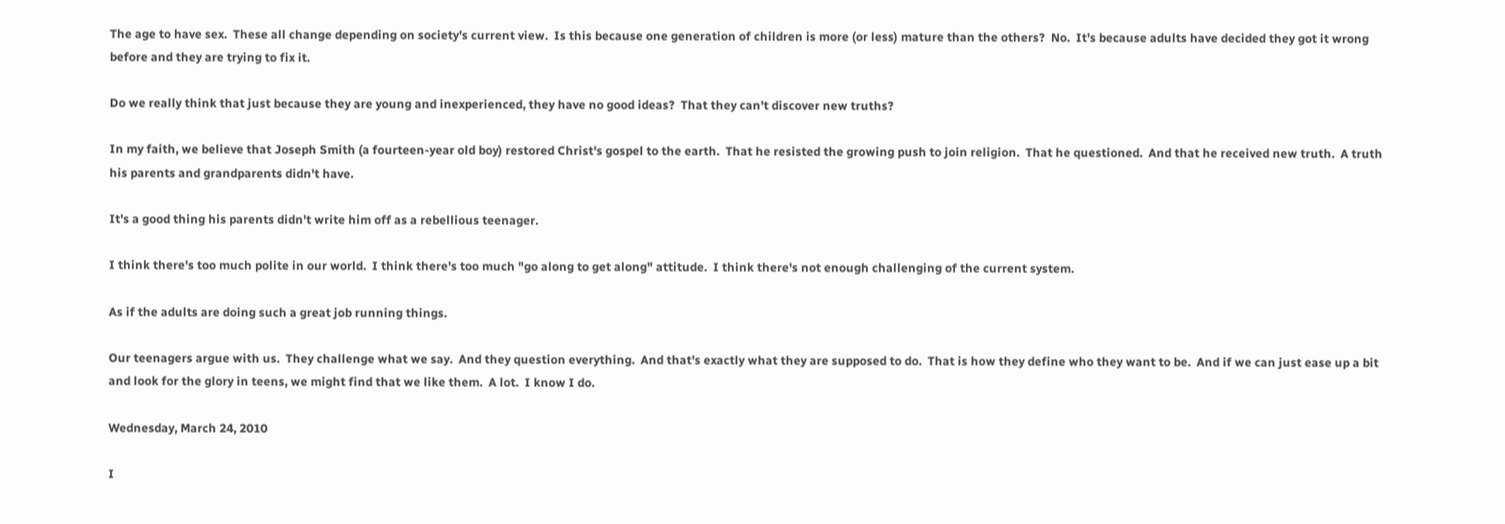The age to have sex.  These all change depending on society's current view.  Is this because one generation of children is more (or less) mature than the others?  No.  It's because adults have decided they got it wrong before and they are trying to fix it.

Do we really think that just because they are young and inexperienced, they have no good ideas?  That they can't discover new truths?

In my faith, we believe that Joseph Smith (a fourteen-year old boy) restored Christ's gospel to the earth.  That he resisted the growing push to join religion.  That he questioned.  And that he received new truth.  A truth his parents and grandparents didn't have.

It's a good thing his parents didn't write him off as a rebellious teenager.

I think there's too much polite in our world.  I think there's too much "go along to get along" attitude.  I think there's not enough challenging of the current system.

As if the adults are doing such a great job running things.

Our teenagers argue with us.  They challenge what we say.  And they question everything.  And that's exactly what they are supposed to do.  That is how they define who they want to be.  And if we can just ease up a bit and look for the glory in teens, we might find that we like them.  A lot.  I know I do.

Wednesday, March 24, 2010

I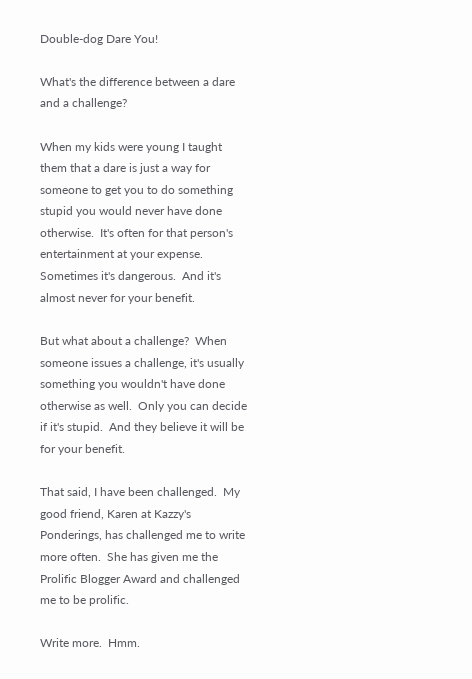Double-dog Dare You!

What's the difference between a dare and a challenge?

When my kids were young I taught them that a dare is just a way for someone to get you to do something stupid you would never have done otherwise.  It's often for that person's entertainment at your expense.  Sometimes it's dangerous.  And it's almost never for your benefit.

But what about a challenge?  When someone issues a challenge, it's usually something you wouldn't have done otherwise as well.  Only you can decide if it's stupid.  And they believe it will be for your benefit.

That said, I have been challenged.  My good friend, Karen at Kazzy's Ponderings, has challenged me to write more often.  She has given me the Prolific Blogger Award and challenged me to be prolific.

Write more.  Hmm.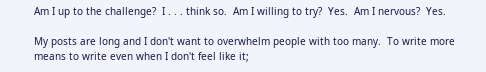Am I up to the challenge?  I . . . think so.  Am I willing to try?  Yes.  Am I nervous?  Yes.

My posts are long and I don't want to overwhelm people with too many.  To write more means to write even when I don't feel like it;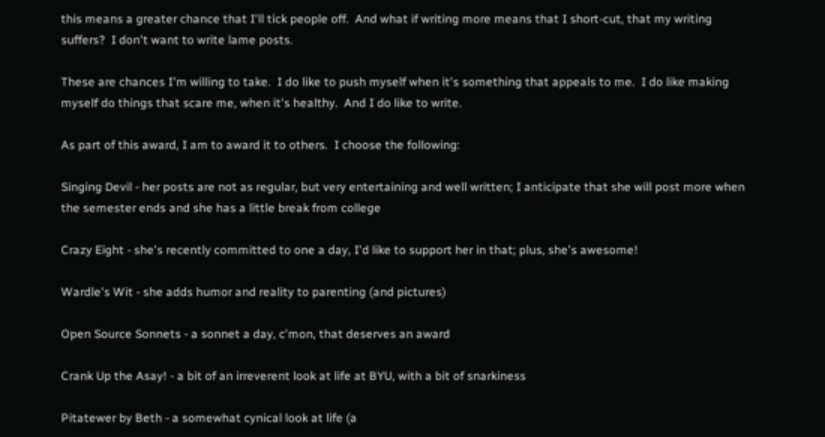this means a greater chance that I'll tick people off.  And what if writing more means that I short-cut, that my writing suffers?  I don't want to write lame posts.

These are chances I'm willing to take.  I do like to push myself when it's something that appeals to me.  I do like making myself do things that scare me, when it's healthy.  And I do like to write.

As part of this award, I am to award it to others.  I choose the following:

Singing Devil - her posts are not as regular, but very entertaining and well written; I anticipate that she will post more when the semester ends and she has a little break from college

Crazy Eight - she's recently committed to one a day, I'd like to support her in that; plus, she's awesome!

Wardle's Wit - she adds humor and reality to parenting (and pictures)

Open Source Sonnets - a sonnet a day, c'mon, that deserves an award

Crank Up the Asay! - a bit of an irreverent look at life at BYU, with a bit of snarkiness

Pitatewer by Beth - a somewhat cynical look at life (a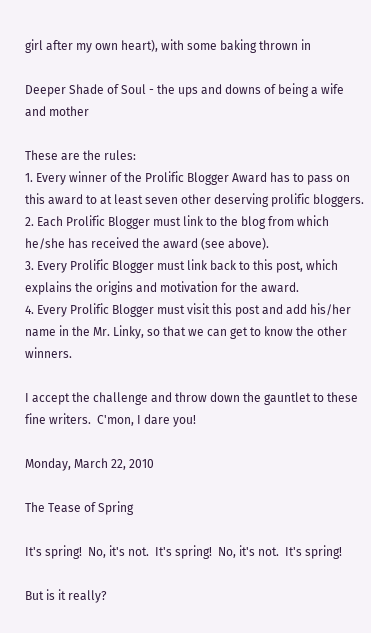girl after my own heart), with some baking thrown in

Deeper Shade of Soul - the ups and downs of being a wife and mother

These are the rules:
1. Every winner of the Prolific Blogger Award has to pass on this award to at least seven other deserving prolific bloggers.
2. Each Prolific Blogger must link to the blog from which he/she has received the award (see above).
3. Every Prolific Blogger must link back to this post, which explains the origins and motivation for the award.
4. Every Prolific Blogger must visit this post and add his/her name in the Mr. Linky, so that we can get to know the other winners.

I accept the challenge and throw down the gauntlet to these fine writers.  C'mon, I dare you!

Monday, March 22, 2010

The Tease of Spring

It's spring!  No, it's not.  It's spring!  No, it's not.  It's spring!

But is it really?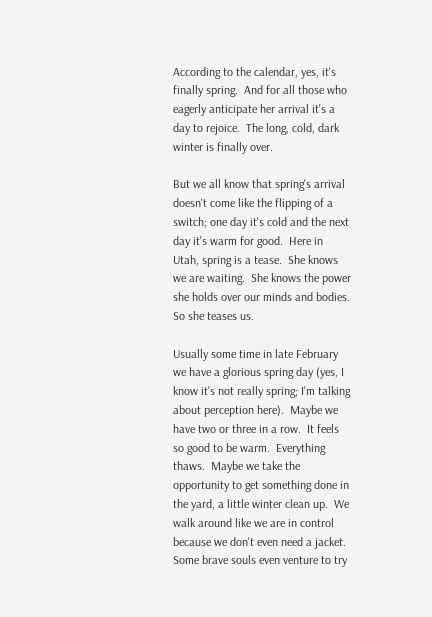According to the calendar, yes, it's finally spring.  And for all those who eagerly anticipate her arrival it's a day to rejoice.  The long, cold, dark winter is finally over.

But we all know that spring's arrival doesn't come like the flipping of a switch; one day it's cold and the next day it's warm for good.  Here in Utah, spring is a tease.  She knows we are waiting.  She knows the power she holds over our minds and bodies.  So she teases us.

Usually some time in late February we have a glorious spring day (yes, I know it's not really spring; I'm talking about perception here).  Maybe we have two or three in a row.  It feels so good to be warm.  Everything thaws.  Maybe we take the opportunity to get something done in the yard, a little winter clean up.  We walk around like we are in control because we don't even need a jacket.  Some brave souls even venture to try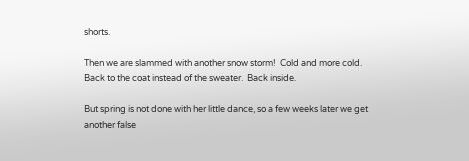shorts.

Then we are slammed with another snow storm!  Cold and more cold.  Back to the coat instead of the sweater.  Back inside.

But spring is not done with her little dance, so a few weeks later we get another false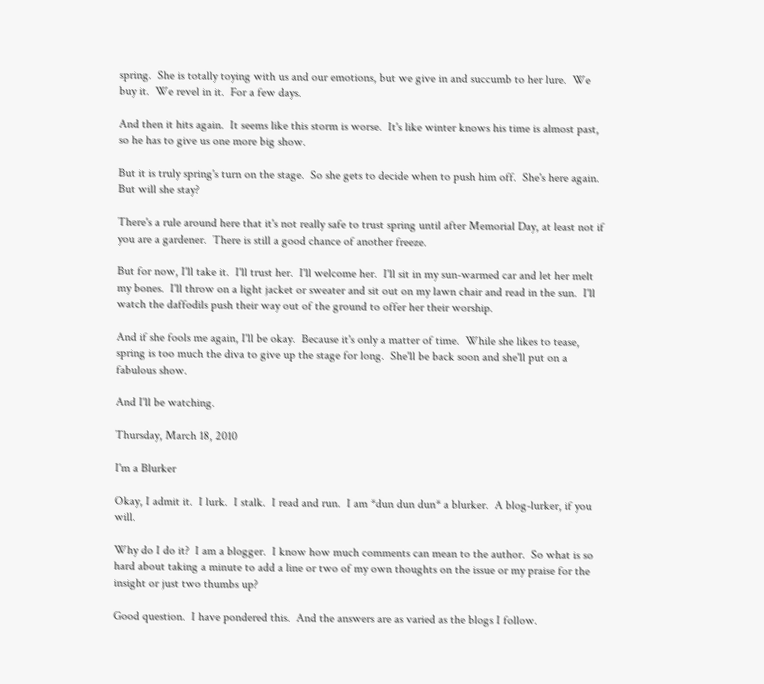spring.  She is totally toying with us and our emotions, but we give in and succumb to her lure.  We buy it.  We revel in it.  For a few days.

And then it hits again.  It seems like this storm is worse.  It's like winter knows his time is almost past, so he has to give us one more big show.

But it is truly spring's turn on the stage.  So she gets to decide when to push him off.  She's here again.  But will she stay?

There's a rule around here that it's not really safe to trust spring until after Memorial Day, at least not if you are a gardener.  There is still a good chance of another freeze.

But for now, I'll take it.  I'll trust her.  I'll welcome her.  I'll sit in my sun-warmed car and let her melt my bones.  I'll throw on a light jacket or sweater and sit out on my lawn chair and read in the sun.  I'll watch the daffodils push their way out of the ground to offer her their worship.

And if she fools me again, I'll be okay.  Because it's only a matter of time.  While she likes to tease, spring is too much the diva to give up the stage for long.  She'll be back soon and she'll put on a fabulous show.

And I'll be watching.

Thursday, March 18, 2010

I'm a Blurker

Okay, I admit it.  I lurk.  I stalk.  I read and run.  I am *dun dun dun* a blurker.  A blog-lurker, if you will.

Why do I do it?  I am a blogger.  I know how much comments can mean to the author.  So what is so hard about taking a minute to add a line or two of my own thoughts on the issue or my praise for the insight or just two thumbs up?

Good question.  I have pondered this.  And the answers are as varied as the blogs I follow.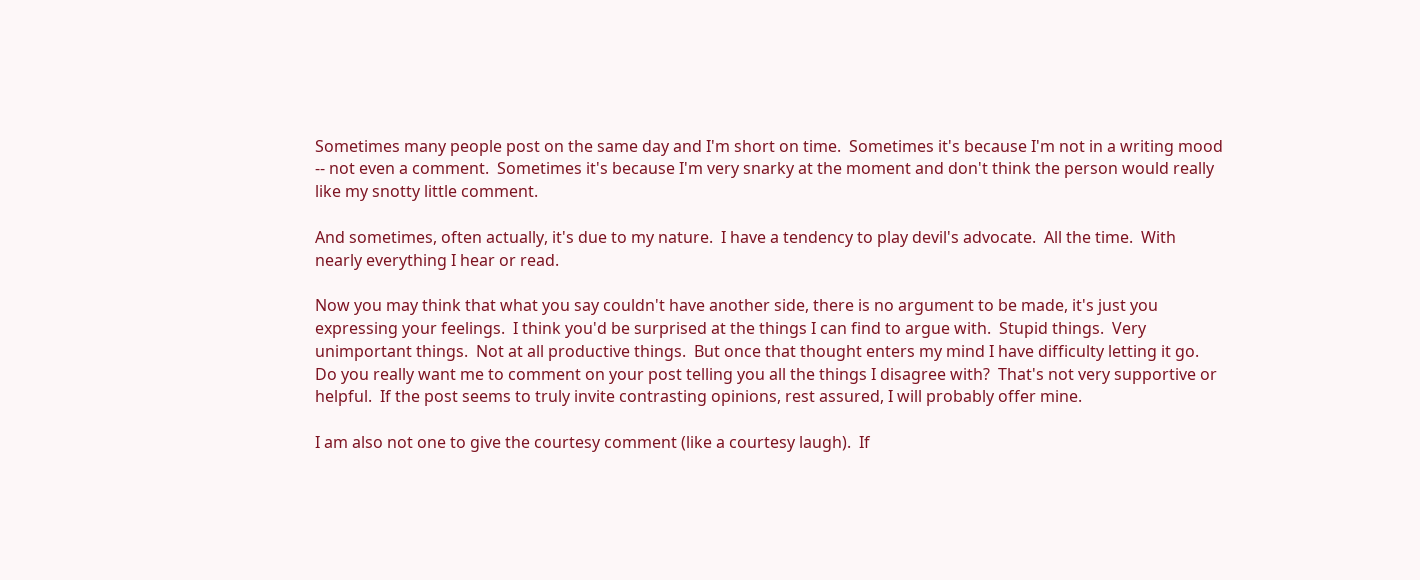Sometimes many people post on the same day and I'm short on time.  Sometimes it's because I'm not in a writing mood -- not even a comment.  Sometimes it's because I'm very snarky at the moment and don't think the person would really like my snotty little comment.

And sometimes, often actually, it's due to my nature.  I have a tendency to play devil's advocate.  All the time.  With nearly everything I hear or read.

Now you may think that what you say couldn't have another side, there is no argument to be made, it's just you expressing your feelings.  I think you'd be surprised at the things I can find to argue with.  Stupid things.  Very unimportant things.  Not at all productive things.  But once that thought enters my mind I have difficulty letting it go.  Do you really want me to comment on your post telling you all the things I disagree with?  That's not very supportive or helpful.  If the post seems to truly invite contrasting opinions, rest assured, I will probably offer mine.

I am also not one to give the courtesy comment (like a courtesy laugh).  If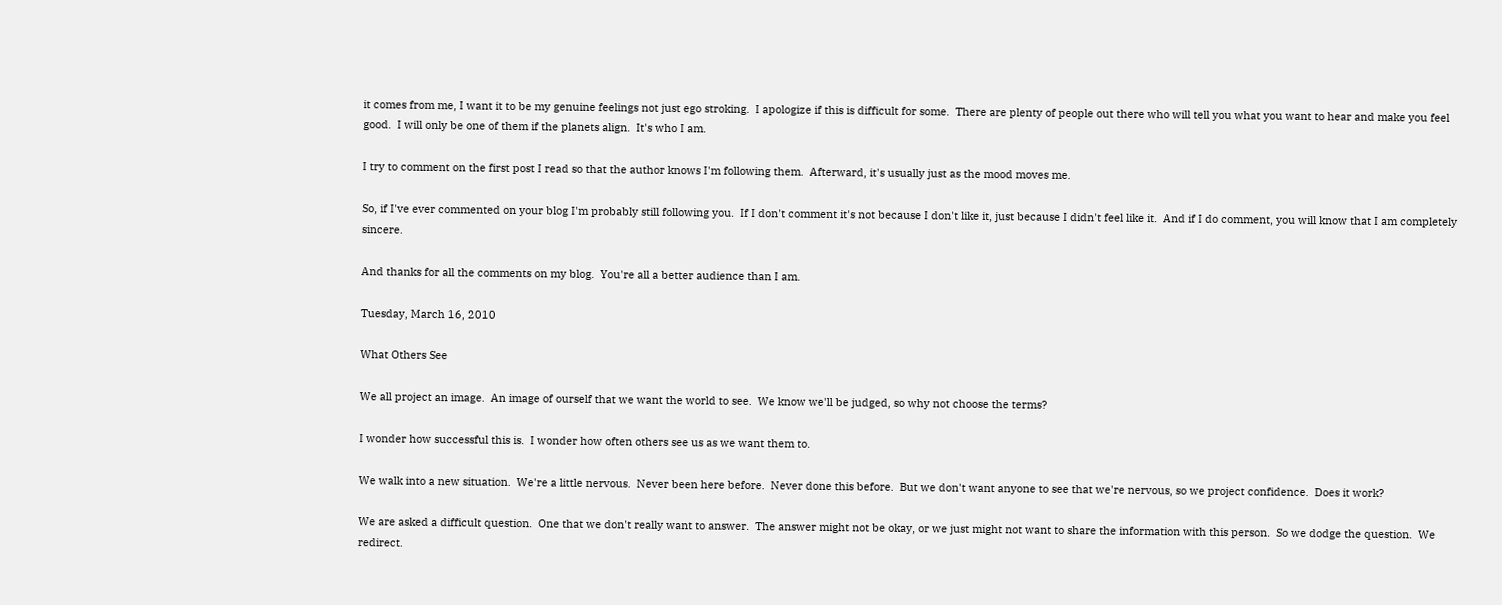it comes from me, I want it to be my genuine feelings not just ego stroking.  I apologize if this is difficult for some.  There are plenty of people out there who will tell you what you want to hear and make you feel good.  I will only be one of them if the planets align.  It's who I am.

I try to comment on the first post I read so that the author knows I'm following them.  Afterward, it's usually just as the mood moves me.

So, if I've ever commented on your blog I'm probably still following you.  If I don't comment it's not because I don't like it, just because I didn't feel like it.  And if I do comment, you will know that I am completely sincere.

And thanks for all the comments on my blog.  You're all a better audience than I am.

Tuesday, March 16, 2010

What Others See

We all project an image.  An image of ourself that we want the world to see.  We know we'll be judged, so why not choose the terms?

I wonder how successful this is.  I wonder how often others see us as we want them to.

We walk into a new situation.  We're a little nervous.  Never been here before.  Never done this before.  But we don't want anyone to see that we're nervous, so we project confidence.  Does it work?

We are asked a difficult question.  One that we don't really want to answer.  The answer might not be okay, or we just might not want to share the information with this person.  So we dodge the question.  We redirect.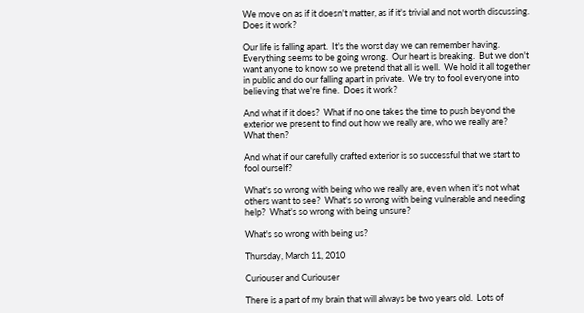We move on as if it doesn't matter, as if it's trivial and not worth discussing.  Does it work?

Our life is falling apart.  It's the worst day we can remember having.  Everything seems to be going wrong.  Our heart is breaking.  But we don't want anyone to know so we pretend that all is well.  We hold it all together in public and do our falling apart in private.  We try to fool everyone into believing that we're fine.  Does it work?

And what if it does?  What if no one takes the time to push beyond the exterior we present to find out how we really are, who we really are?  What then?

And what if our carefully crafted exterior is so successful that we start to fool ourself?

What's so wrong with being who we really are, even when it's not what others want to see?  What's so wrong with being vulnerable and needing help?  What's so wrong with being unsure?

What's so wrong with being us?

Thursday, March 11, 2010

Curiouser and Curiouser

There is a part of my brain that will always be two years old.  Lots of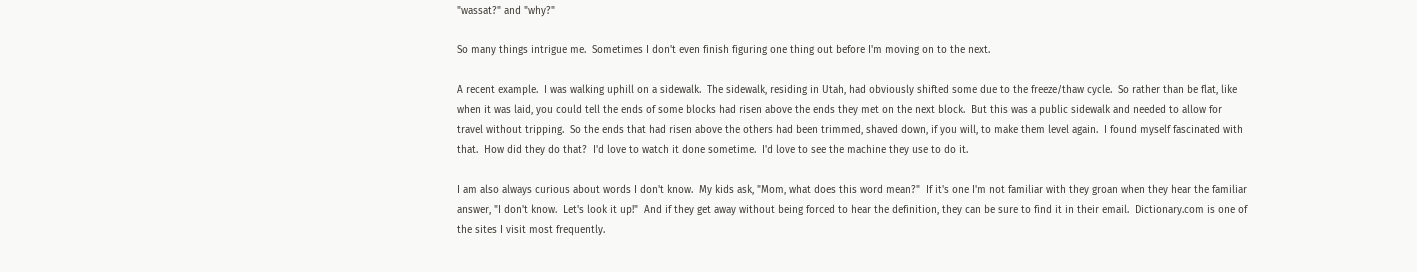"wassat?" and "why?"

So many things intrigue me.  Sometimes I don't even finish figuring one thing out before I'm moving on to the next.

A recent example.  I was walking uphill on a sidewalk.  The sidewalk, residing in Utah, had obviously shifted some due to the freeze/thaw cycle.  So rather than be flat, like when it was laid, you could tell the ends of some blocks had risen above the ends they met on the next block.  But this was a public sidewalk and needed to allow for travel without tripping.  So the ends that had risen above the others had been trimmed, shaved down, if you will, to make them level again.  I found myself fascinated with that.  How did they do that?  I'd love to watch it done sometime.  I'd love to see the machine they use to do it.

I am also always curious about words I don't know.  My kids ask, "Mom, what does this word mean?"  If it's one I'm not familiar with they groan when they hear the familiar answer, "I don't know.  Let's look it up!"  And if they get away without being forced to hear the definition, they can be sure to find it in their email.  Dictionary.com is one of the sites I visit most frequently.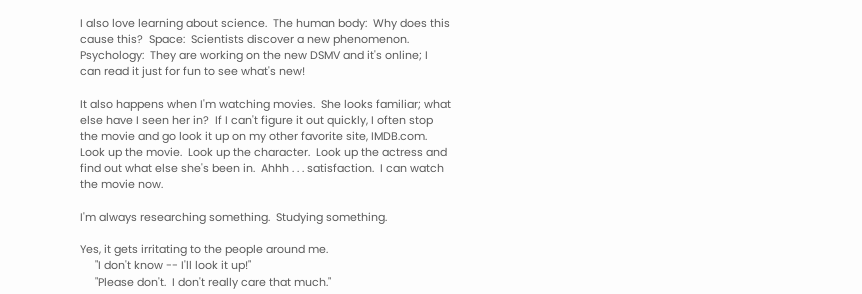I also love learning about science.  The human body:  Why does this cause this?  Space:  Scientists discover a new phenomenon.  Psychology:  They are working on the new DSMV and it's online; I can read it just for fun to see what's new!

It also happens when I'm watching movies.  She looks familiar; what else have I seen her in?  If I can't figure it out quickly, I often stop the movie and go look it up on my other favorite site, IMDB.com.  Look up the movie.  Look up the character.  Look up the actress and find out what else she's been in.  Ahhh . . . satisfaction.  I can watch the movie now.

I'm always researching something.  Studying something.

Yes, it gets irritating to the people around me.
     "I don't know -- I'll look it up!"
     "Please don't.  I don't really care that much."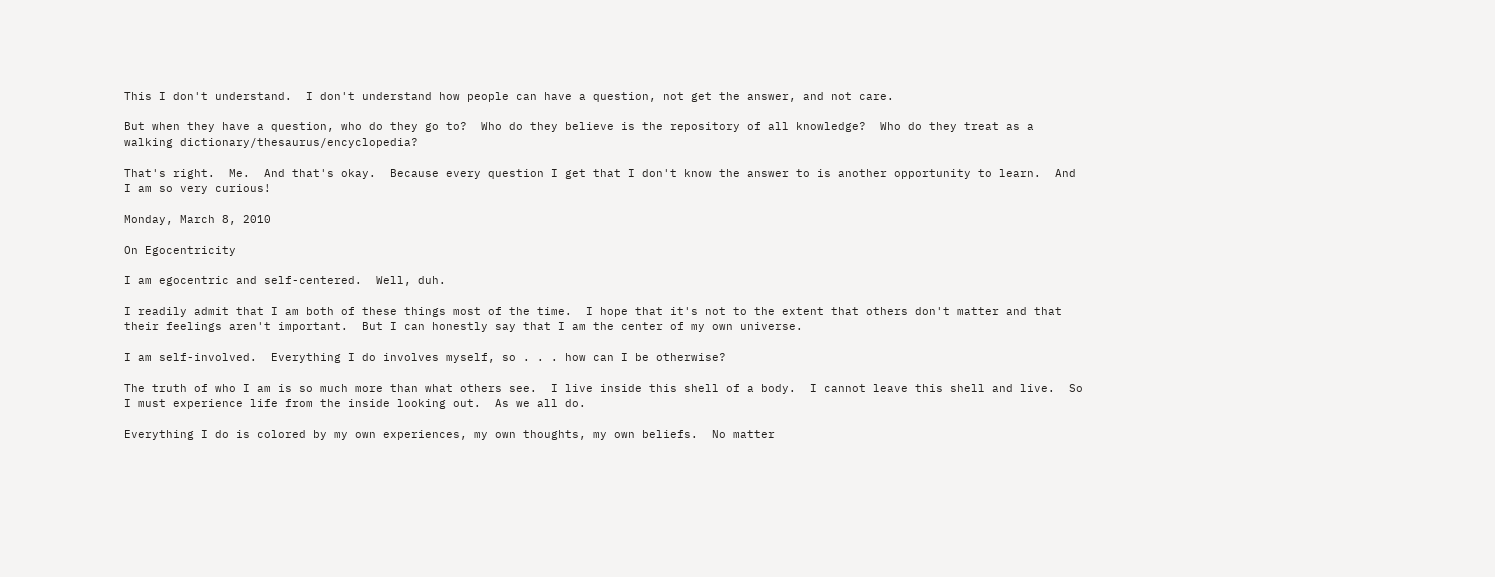This I don't understand.  I don't understand how people can have a question, not get the answer, and not care.

But when they have a question, who do they go to?  Who do they believe is the repository of all knowledge?  Who do they treat as a walking dictionary/thesaurus/encyclopedia?

That's right.  Me.  And that's okay.  Because every question I get that I don't know the answer to is another opportunity to learn.  And I am so very curious!

Monday, March 8, 2010

On Egocentricity

I am egocentric and self-centered.  Well, duh.

I readily admit that I am both of these things most of the time.  I hope that it's not to the extent that others don't matter and that their feelings aren't important.  But I can honestly say that I am the center of my own universe.

I am self-involved.  Everything I do involves myself, so . . . how can I be otherwise?

The truth of who I am is so much more than what others see.  I live inside this shell of a body.  I cannot leave this shell and live.  So I must experience life from the inside looking out.  As we all do.

Everything I do is colored by my own experiences, my own thoughts, my own beliefs.  No matter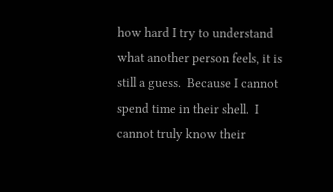how hard I try to understand what another person feels, it is still a guess.  Because I cannot spend time in their shell.  I cannot truly know their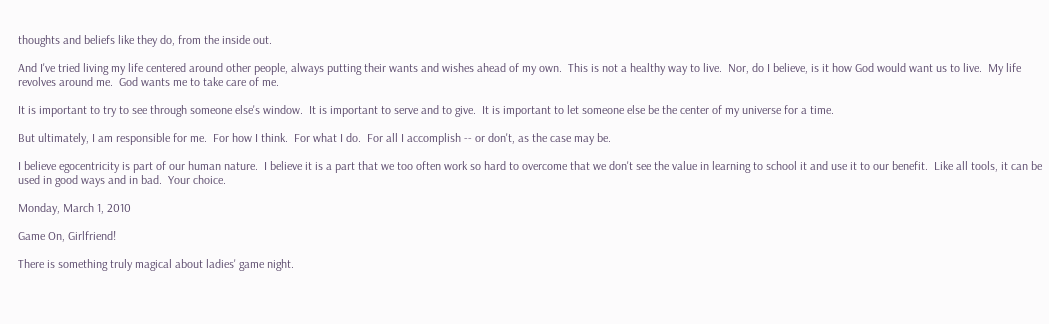thoughts and beliefs like they do, from the inside out.

And I've tried living my life centered around other people, always putting their wants and wishes ahead of my own.  This is not a healthy way to live.  Nor, do I believe, is it how God would want us to live.  My life revolves around me.  God wants me to take care of me.

It is important to try to see through someone else's window.  It is important to serve and to give.  It is important to let someone else be the center of my universe for a time.

But ultimately, I am responsible for me.  For how I think.  For what I do.  For all I accomplish -- or don't, as the case may be.

I believe egocentricity is part of our human nature.  I believe it is a part that we too often work so hard to overcome that we don't see the value in learning to school it and use it to our benefit.  Like all tools, it can be used in good ways and in bad.  Your choice.

Monday, March 1, 2010

Game On, Girlfriend!

There is something truly magical about ladies' game night.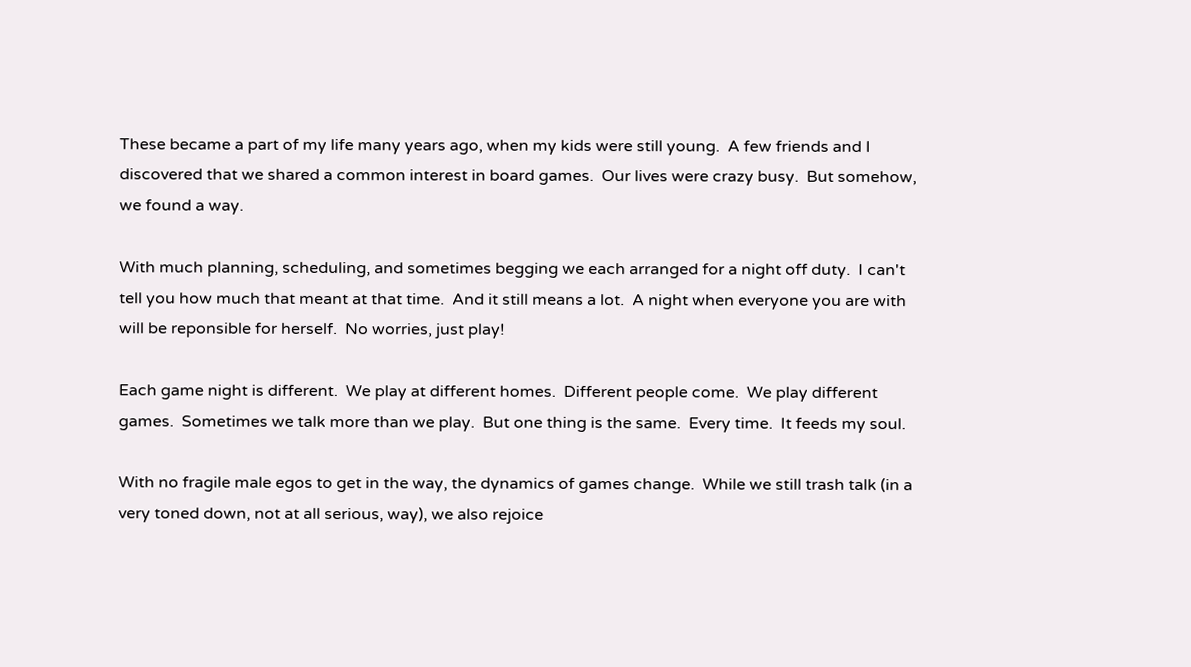These became a part of my life many years ago, when my kids were still young.  A few friends and I discovered that we shared a common interest in board games.  Our lives were crazy busy.  But somehow, we found a way.

With much planning, scheduling, and sometimes begging we each arranged for a night off duty.  I can't tell you how much that meant at that time.  And it still means a lot.  A night when everyone you are with will be reponsible for herself.  No worries, just play!

Each game night is different.  We play at different homes.  Different people come.  We play different games.  Sometimes we talk more than we play.  But one thing is the same.  Every time.  It feeds my soul.

With no fragile male egos to get in the way, the dynamics of games change.  While we still trash talk (in a very toned down, not at all serious, way), we also rejoice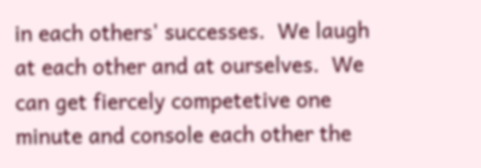in each others' successes.  We laugh at each other and at ourselves.  We can get fiercely competetive one minute and console each other the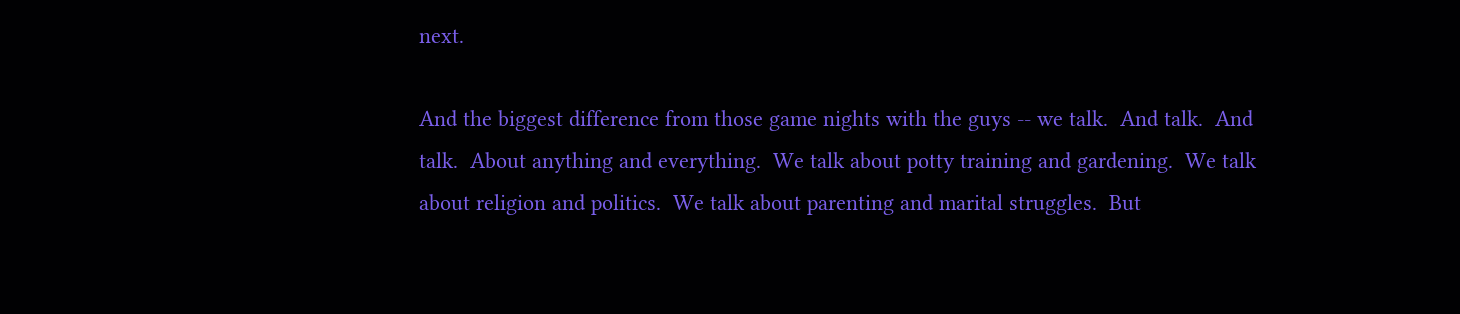next.

And the biggest difference from those game nights with the guys -- we talk.  And talk.  And talk.  About anything and everything.  We talk about potty training and gardening.  We talk about religion and politics.  We talk about parenting and marital struggles.  But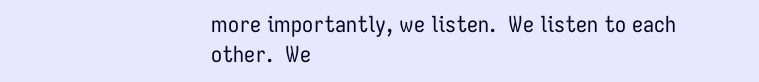more importantly, we listen.  We listen to each other.  We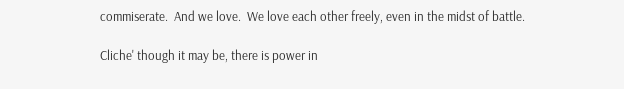commiserate.  And we love.  We love each other freely, even in the midst of battle.

Cliche' though it may be, there is power in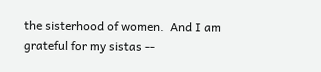the sisterhood of women.  And I am grateful for my sistas --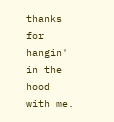thanks for hangin' in the hood with me.